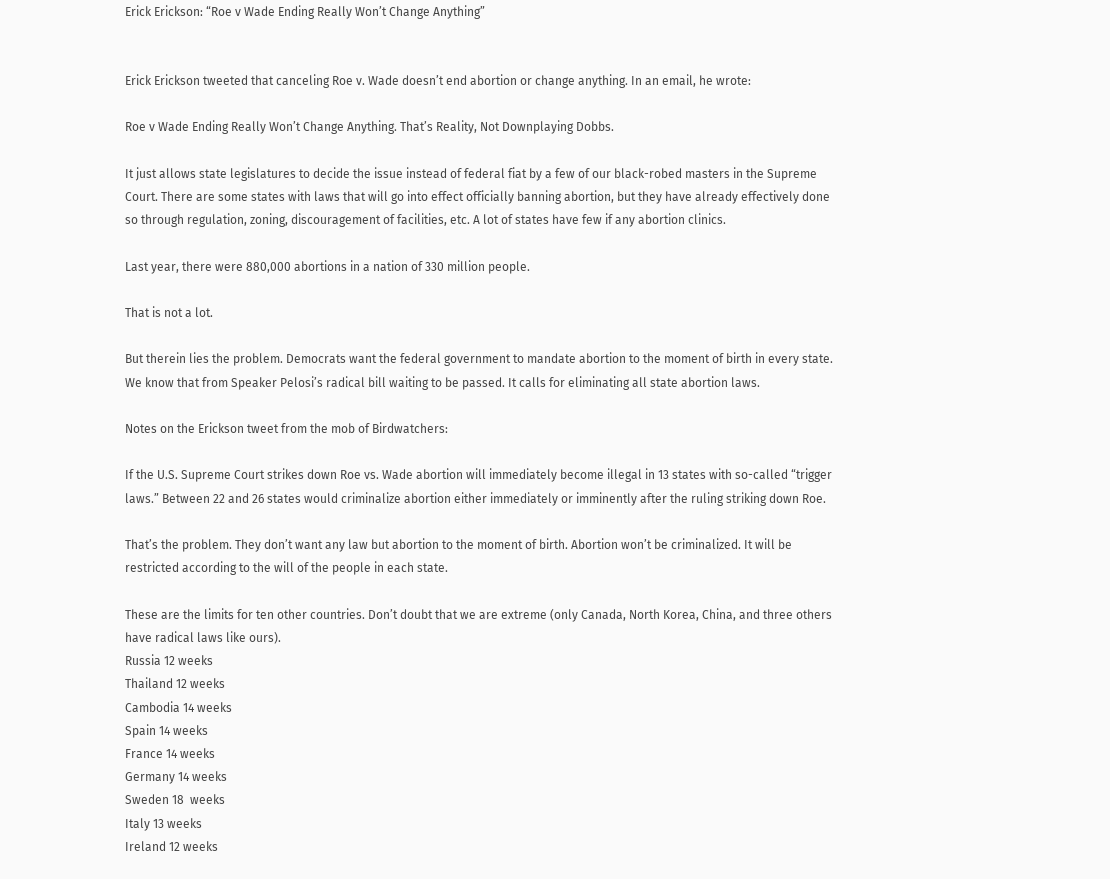Erick Erickson: “Roe v Wade Ending Really Won’t Change Anything”


Erick Erickson tweeted that canceling Roe v. Wade doesn’t end abortion or change anything. In an email, he wrote:

Roe v Wade Ending Really Won’t Change Anything. That’s Reality, Not Downplaying Dobbs.

It just allows state legislatures to decide the issue instead of federal fiat by a few of our black-robed masters in the Supreme Court. There are some states with laws that will go into effect officially banning abortion, but they have already effectively done so through regulation, zoning, discouragement of facilities, etc. A lot of states have few if any abortion clinics.

Last year, there were 880,000 abortions in a nation of 330 million people.

That is not a lot.

But therein lies the problem. Democrats want the federal government to mandate abortion to the moment of birth in every state. We know that from Speaker Pelosi’s radical bill waiting to be passed. It calls for eliminating all state abortion laws.

Notes on the Erickson tweet from the mob of Birdwatchers:

If the U.S. Supreme Court strikes down Roe vs. Wade abortion will immediately become illegal in 13 states with so-called “trigger laws.” Between 22 and 26 states would criminalize abortion either immediately or imminently after the ruling striking down Roe.

That’s the problem. They don’t want any law but abortion to the moment of birth. Abortion won’t be criminalized. It will be restricted according to the will of the people in each state.

These are the limits for ten other countries. Don’t doubt that we are extreme (only Canada, North Korea, China, and three others have radical laws like ours).
Russia 12 weeks
Thailand 12 weeks
Cambodia 14 weeks
Spain 14 weeks
France 14 weeks
Germany 14 weeks
Sweden 18  weeks
Italy 13 weeks
Ireland 12 weeks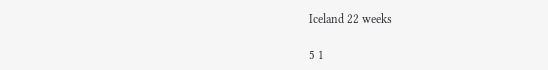Iceland 22 weeks

5 1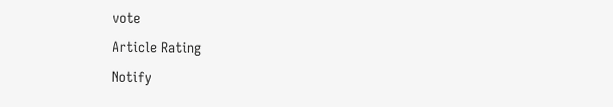vote
Article Rating
Notify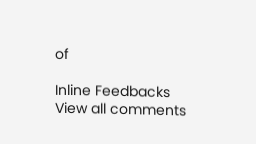of

Inline Feedbacks
View all comments